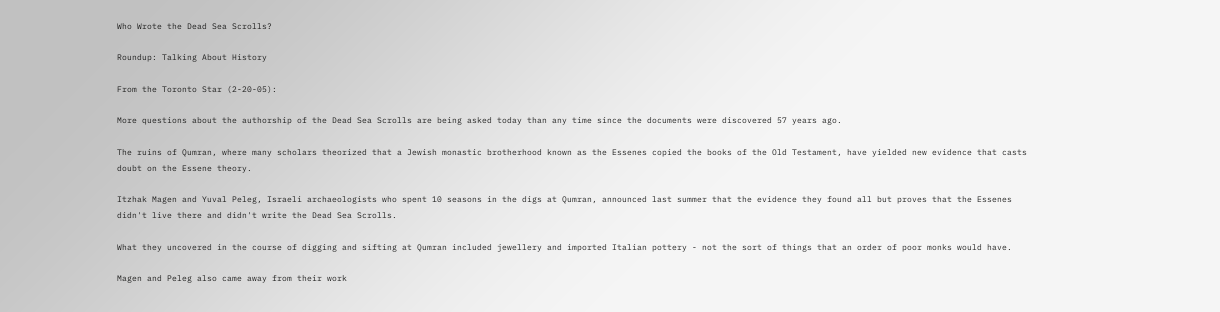Who Wrote the Dead Sea Scrolls?

Roundup: Talking About History

From the Toronto Star (2-20-05):

More questions about the authorship of the Dead Sea Scrolls are being asked today than any time since the documents were discovered 57 years ago.

The ruins of Qumran, where many scholars theorized that a Jewish monastic brotherhood known as the Essenes copied the books of the Old Testament, have yielded new evidence that casts doubt on the Essene theory.

Itzhak Magen and Yuval Peleg, Israeli archaeologists who spent 10 seasons in the digs at Qumran, announced last summer that the evidence they found all but proves that the Essenes didn't live there and didn't write the Dead Sea Scrolls.

What they uncovered in the course of digging and sifting at Qumran included jewellery and imported Italian pottery - not the sort of things that an order of poor monks would have.

Magen and Peleg also came away from their work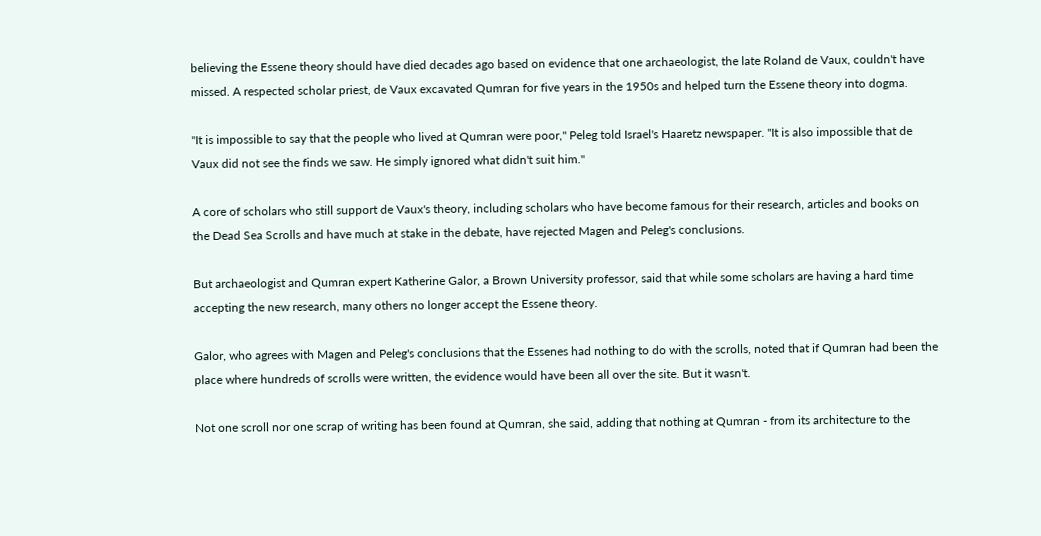believing the Essene theory should have died decades ago based on evidence that one archaeologist, the late Roland de Vaux, couldn't have missed. A respected scholar priest, de Vaux excavated Qumran for five years in the 1950s and helped turn the Essene theory into dogma.

"It is impossible to say that the people who lived at Qumran were poor," Peleg told Israel's Haaretz newspaper. "It is also impossible that de Vaux did not see the finds we saw. He simply ignored what didn't suit him."

A core of scholars who still support de Vaux's theory, including scholars who have become famous for their research, articles and books on the Dead Sea Scrolls and have much at stake in the debate, have rejected Magen and Peleg's conclusions.

But archaeologist and Qumran expert Katherine Galor, a Brown University professor, said that while some scholars are having a hard time accepting the new research, many others no longer accept the Essene theory.

Galor, who agrees with Magen and Peleg's conclusions that the Essenes had nothing to do with the scrolls, noted that if Qumran had been the place where hundreds of scrolls were written, the evidence would have been all over the site. But it wasn't.

Not one scroll nor one scrap of writing has been found at Qumran, she said, adding that nothing at Qumran - from its architecture to the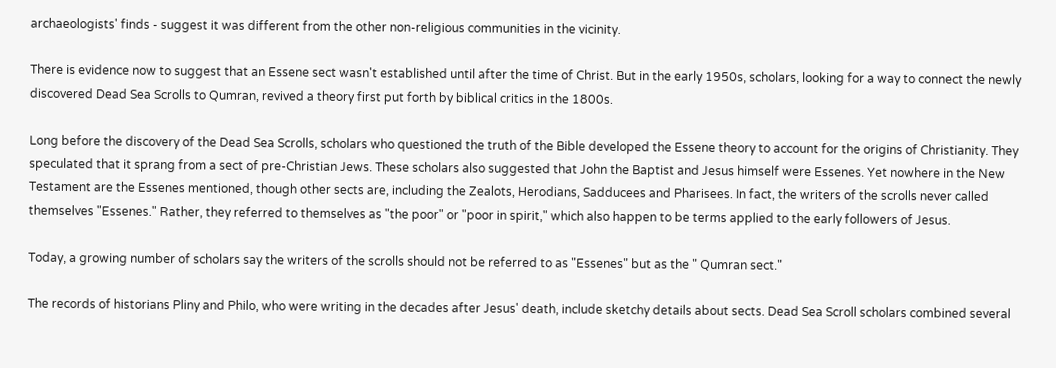archaeologists' finds - suggest it was different from the other non-religious communities in the vicinity.

There is evidence now to suggest that an Essene sect wasn't established until after the time of Christ. But in the early 1950s, scholars, looking for a way to connect the newly discovered Dead Sea Scrolls to Qumran, revived a theory first put forth by biblical critics in the 1800s.

Long before the discovery of the Dead Sea Scrolls, scholars who questioned the truth of the Bible developed the Essene theory to account for the origins of Christianity. They speculated that it sprang from a sect of pre-Christian Jews. These scholars also suggested that John the Baptist and Jesus himself were Essenes. Yet nowhere in the New Testament are the Essenes mentioned, though other sects are, including the Zealots, Herodians, Sadducees and Pharisees. In fact, the writers of the scrolls never called themselves "Essenes." Rather, they referred to themselves as "the poor" or "poor in spirit," which also happen to be terms applied to the early followers of Jesus.

Today, a growing number of scholars say the writers of the scrolls should not be referred to as "Essenes" but as the " Qumran sect."

The records of historians Pliny and Philo, who were writing in the decades after Jesus' death, include sketchy details about sects. Dead Sea Scroll scholars combined several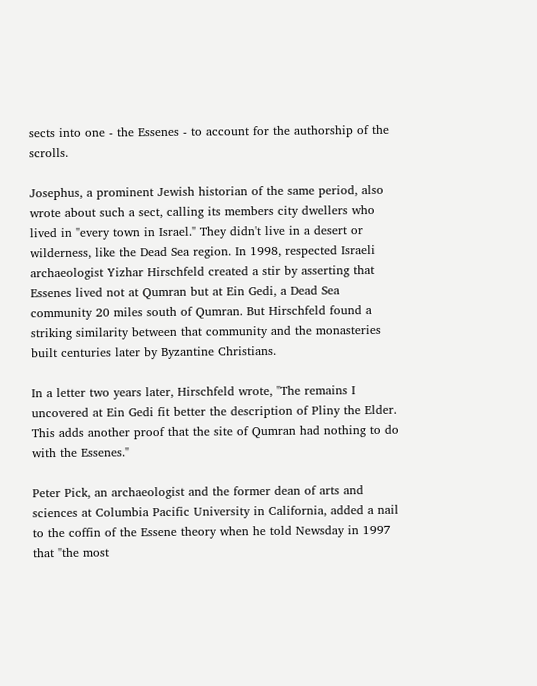sects into one - the Essenes - to account for the authorship of the scrolls.

Josephus, a prominent Jewish historian of the same period, also wrote about such a sect, calling its members city dwellers who lived in "every town in Israel." They didn't live in a desert or wilderness, like the Dead Sea region. In 1998, respected Israeli archaeologist Yizhar Hirschfeld created a stir by asserting that Essenes lived not at Qumran but at Ein Gedi, a Dead Sea community 20 miles south of Qumran. But Hirschfeld found a striking similarity between that community and the monasteries built centuries later by Byzantine Christians.

In a letter two years later, Hirschfeld wrote, "The remains I uncovered at Ein Gedi fit better the description of Pliny the Elder. This adds another proof that the site of Qumran had nothing to do with the Essenes."

Peter Pick, an archaeologist and the former dean of arts and sciences at Columbia Pacific University in California, added a nail to the coffin of the Essene theory when he told Newsday in 1997 that "the most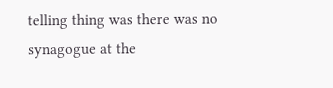telling thing was there was no synagogue at the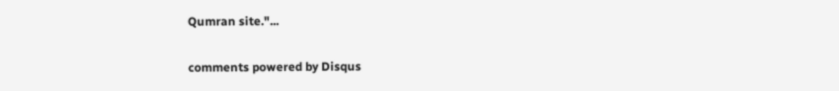Qumran site."...

comments powered by Disqus